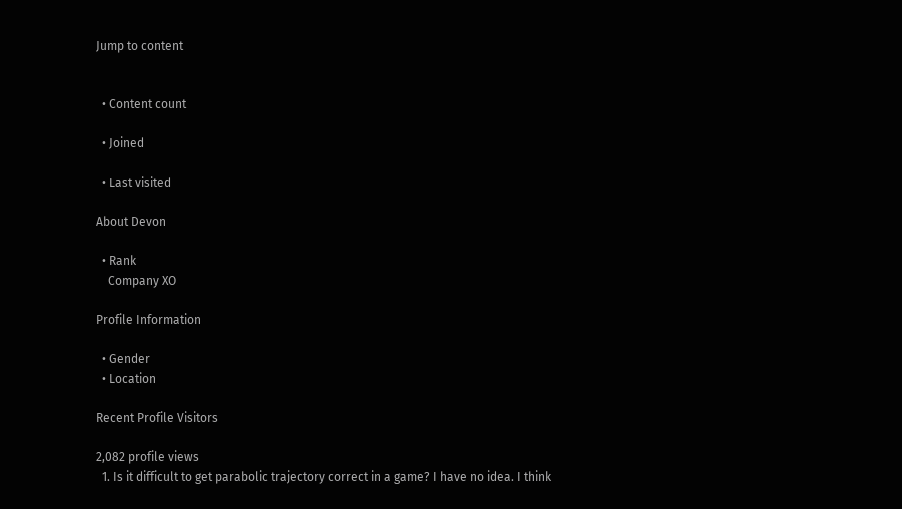Jump to content


  • Content count

  • Joined

  • Last visited

About Devon

  • Rank
    Company XO

Profile Information

  • Gender
  • Location

Recent Profile Visitors

2,082 profile views
  1. Is it difficult to get parabolic trajectory correct in a game? I have no idea. I think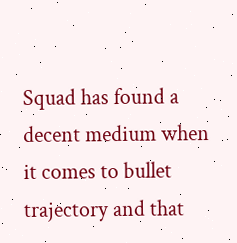Squad has found a decent medium when it comes to bullet trajectory and that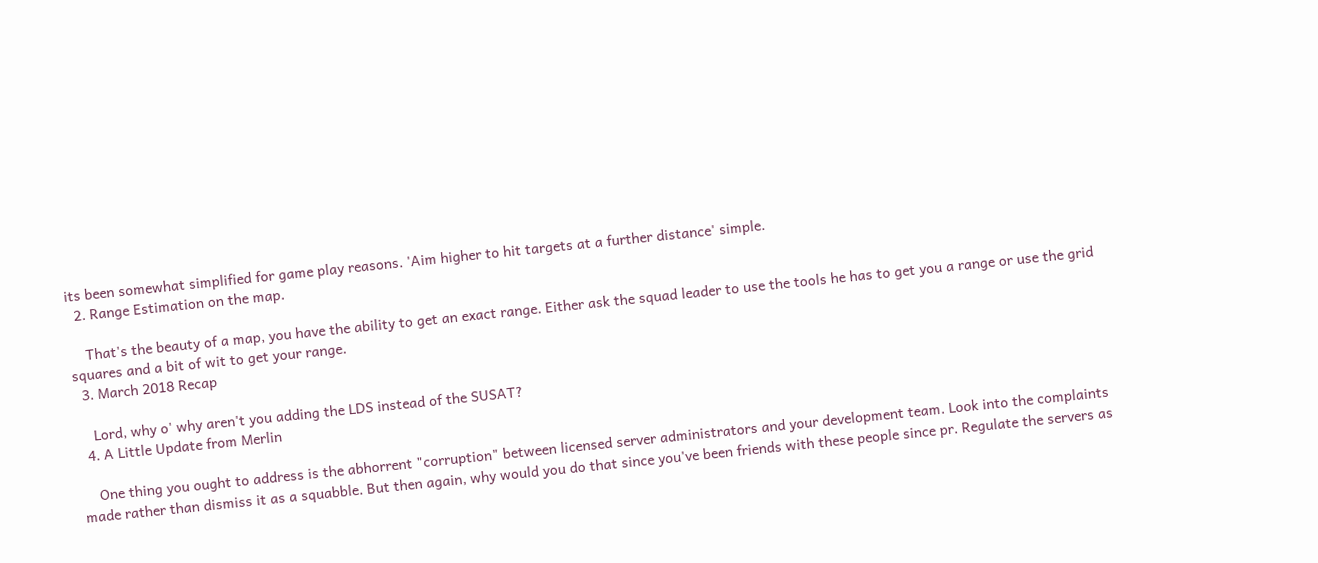its been somewhat simplified for game play reasons. 'Aim higher to hit targets at a further distance' simple.
  2. Range Estimation on the map.

    That's the beauty of a map, you have the ability to get an exact range. Either ask the squad leader to use the tools he has to get you a range or use the grid squares and a bit of wit to get your range.
  3. March 2018 Recap

    Lord, why o' why aren't you adding the LDS instead of the SUSAT?
  4. A Little Update from Merlin

    One thing you ought to address is the abhorrent "corruption" between licensed server administrators and your development team. Look into the complaints made rather than dismiss it as a squabble. But then again, why would you do that since you've been friends with these people since pr. Regulate the servers as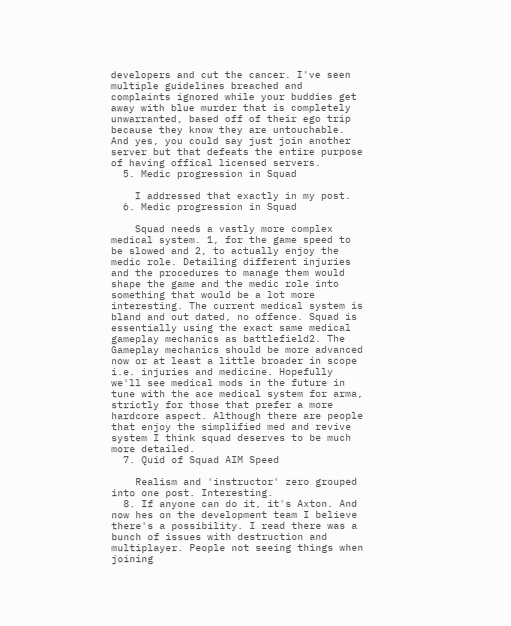developers and cut the cancer. I've seen multiple guidelines breached and complaints ignored while your buddies get away with blue murder that is completely unwarranted, based off of their ego trip because they know they are untouchable. And yes, you could say just join another server but that defeats the entire purpose of having offical licensed servers.
  5. Medic progression in Squad

    I addressed that exactly in my post.
  6. Medic progression in Squad

    Squad needs a vastly more complex medical system. 1, for the game speed to be slowed and 2, to actually enjoy the medic role. Detailing different injuries and the procedures to manage them would shape the game and the medic role into something that would be a lot more interesting. The current medical system is bland and out dated, no offence. Squad is essentially using the exact same medical gameplay mechanics as battlefield2. The Gameplay mechanics should be more advanced now or at least a little broader in scope i.e. injuries and medicine. Hopefully we'll see medical mods in the future in tune with the ace medical system for arma, strictly for those that prefer a more hardcore aspect. Although there are people that enjoy the simplified med and revive system I think squad deserves to be much more detailed.
  7. Quid of Squad AIM Speed

    Realism and 'instructor' zero grouped into one post. Interesting.
  8. If anyone can do it, it's Axton. And now hes on the development team I believe there's a possibility. I read there was a bunch of issues with destruction and multiplayer. People not seeing things when joining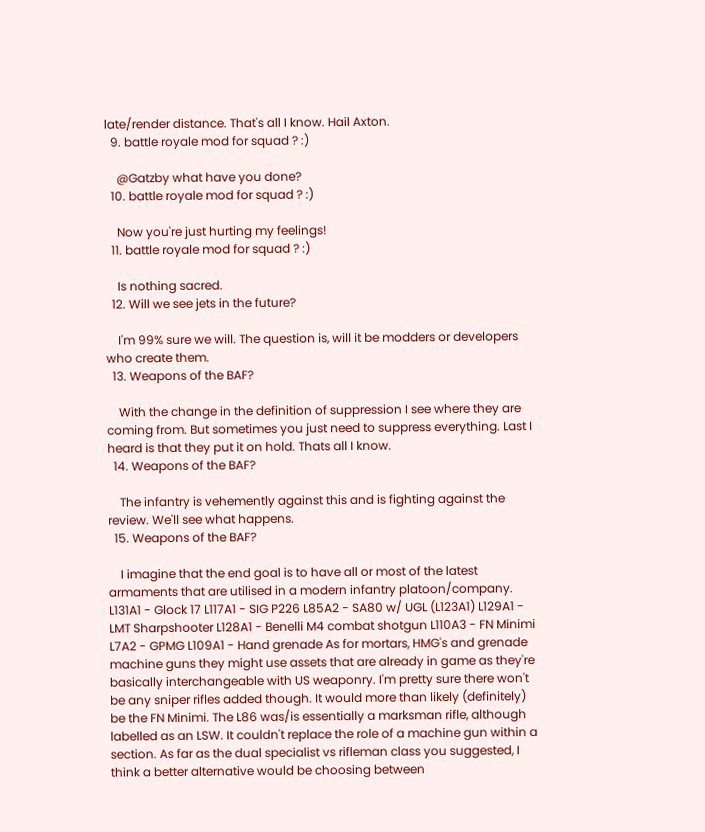late/render distance. That's all I know. Hail Axton.
  9. battle royale mod for squad ? :)

    @Gatzby what have you done?
  10. battle royale mod for squad ? :)

    Now you're just hurting my feelings!
  11. battle royale mod for squad ? :)

    Is nothing sacred.
  12. Will we see jets in the future?

    I'm 99% sure we will. The question is, will it be modders or developers who create them.
  13. Weapons of the BAF?

    With the change in the definition of suppression I see where they are coming from. But sometimes you just need to suppress everything. Last I heard is that they put it on hold. Thats all I know.
  14. Weapons of the BAF?

    The infantry is vehemently against this and is fighting against the review. We'll see what happens.
  15. Weapons of the BAF?

    I imagine that the end goal is to have all or most of the latest armaments that are utilised in a modern infantry platoon/company. L131A1 - Glock 17 L117A1 - SIG P226 L85A2 - SA80 w/ UGL (L123A1) L129A1 - LMT Sharpshooter L128A1 - Benelli M4 combat shotgun L110A3 - FN Minimi L7A2 - GPMG L109A1 - Hand grenade As for mortars, HMG's and grenade machine guns they might use assets that are already in game as they're basically interchangeable with US weaponry. I'm pretty sure there won't be any sniper rifles added though. It would more than likely (definitely) be the FN Minimi. The L86 was/is essentially a marksman rifle, although labelled as an LSW. It couldn't replace the role of a machine gun within a section. As far as the dual specialist vs rifleman class you suggested, I think a better alternative would be choosing between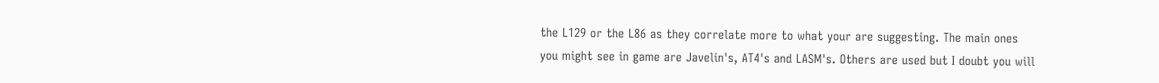the L129 or the L86 as they correlate more to what your are suggesting. The main ones you might see in game are Javelin's, AT4's and LASM's. Others are used but I doubt you will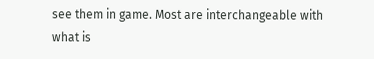see them in game. Most are interchangeable with what is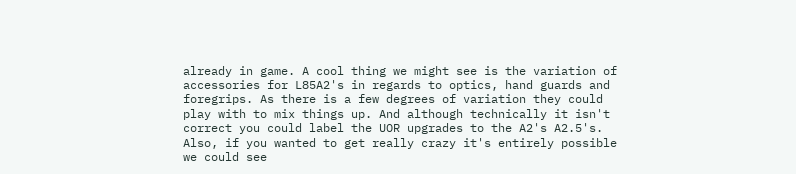already in game. A cool thing we might see is the variation of accessories for L85A2's in regards to optics, hand guards and foregrips. As there is a few degrees of variation they could play with to mix things up. And although technically it isn't correct you could label the UOR upgrades to the A2's A2.5's. Also, if you wanted to get really crazy it's entirely possible we could see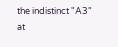the indistinct "A3" at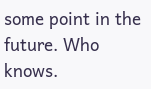some point in the future. Who knows.